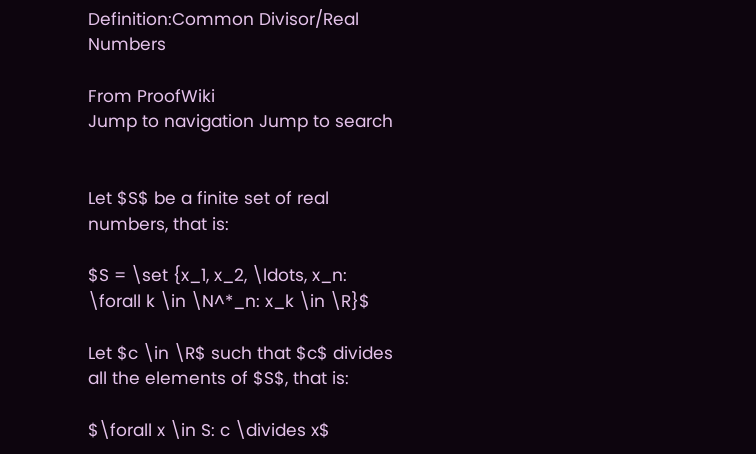Definition:Common Divisor/Real Numbers

From ProofWiki
Jump to navigation Jump to search


Let $S$ be a finite set of real numbers, that is:

$S = \set {x_1, x_2, \ldots, x_n: \forall k \in \N^*_n: x_k \in \R}$

Let $c \in \R$ such that $c$ divides all the elements of $S$, that is:

$\forall x \in S: c \divides x$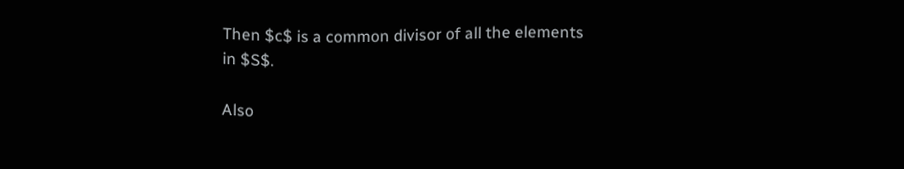Then $c$ is a common divisor of all the elements in $S$.

Also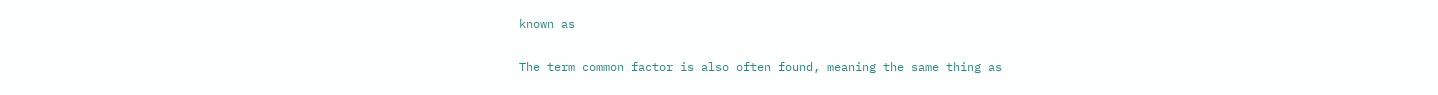known as

The term common factor is also often found, meaning the same thing as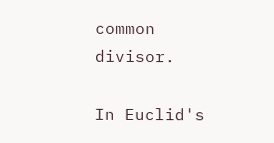common divisor.

In Euclid's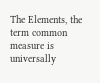The Elements, the term common measure is universally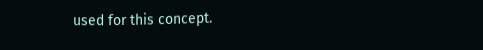used for this concept.